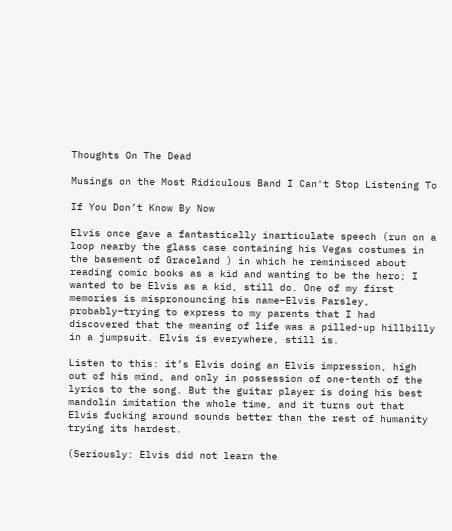Thoughts On The Dead

Musings on the Most Ridiculous Band I Can't Stop Listening To

If You Don’t Know By Now

Elvis once gave a fantastically inarticulate speech (run on a loop nearby the glass case containing his Vegas costumes in the basement of Graceland ) in which he reminisced about reading comic books as a kid and wanting to be the hero; I wanted to be Elvis as a kid, still do. One of my first memories is mispronouncing his name–Elvis Parsley, probably–trying to express to my parents that I had discovered that the meaning of life was a pilled-up hillbilly in a jumpsuit. Elvis is everywhere, still is.

Listen to this: it’s Elvis doing an Elvis impression, high out of his mind, and only in possession of one-tenth of the lyrics to the song. But the guitar player is doing his best mandolin imitation the whole time, and it turns out that Elvis fucking around sounds better than the rest of humanity trying its hardest.

(Seriously: Elvis did not learn the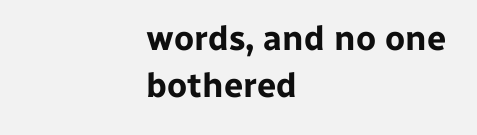words, and no one bothered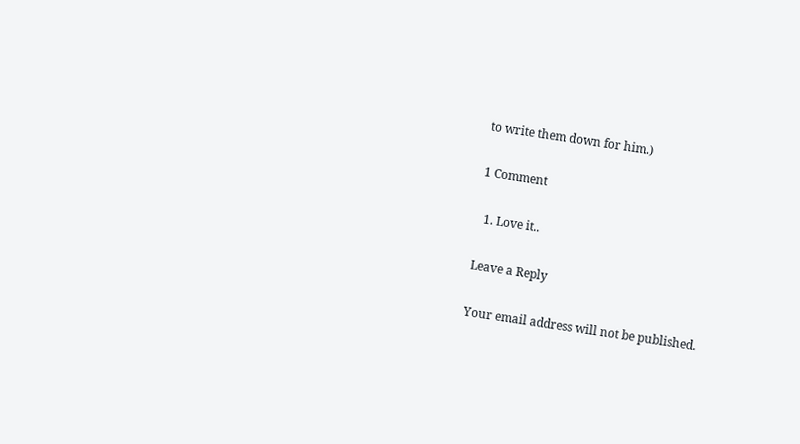to write them down for him.)

1 Comment

  1. Love it..

Leave a Reply

Your email address will not be published.